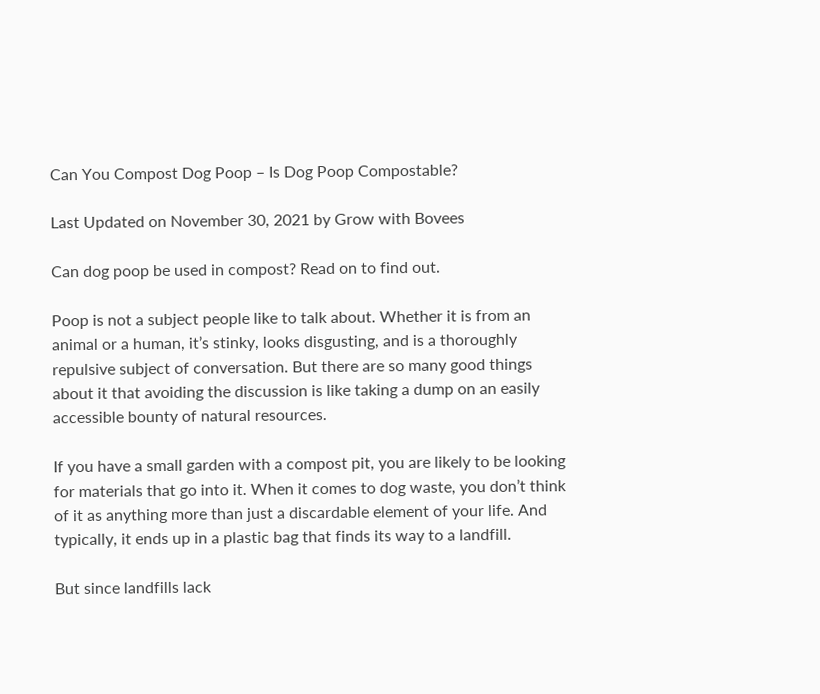Can You Compost Dog Poop – Is Dog Poop Compostable?

Last Updated on November 30, 2021 by Grow with Bovees

Can dog poop be used in compost? Read on to find out.

Poop is not a subject people like to talk about. Whether it is from an animal or a human, it’s stinky, looks disgusting, and is a thoroughly repulsive subject of conversation. But there are so many good things about it that avoiding the discussion is like taking a dump on an easily accessible bounty of natural resources.

If you have a small garden with a compost pit, you are likely to be looking for materials that go into it. When it comes to dog waste, you don’t think of it as anything more than just a discardable element of your life. And typically, it ends up in a plastic bag that finds its way to a landfill.

But since landfills lack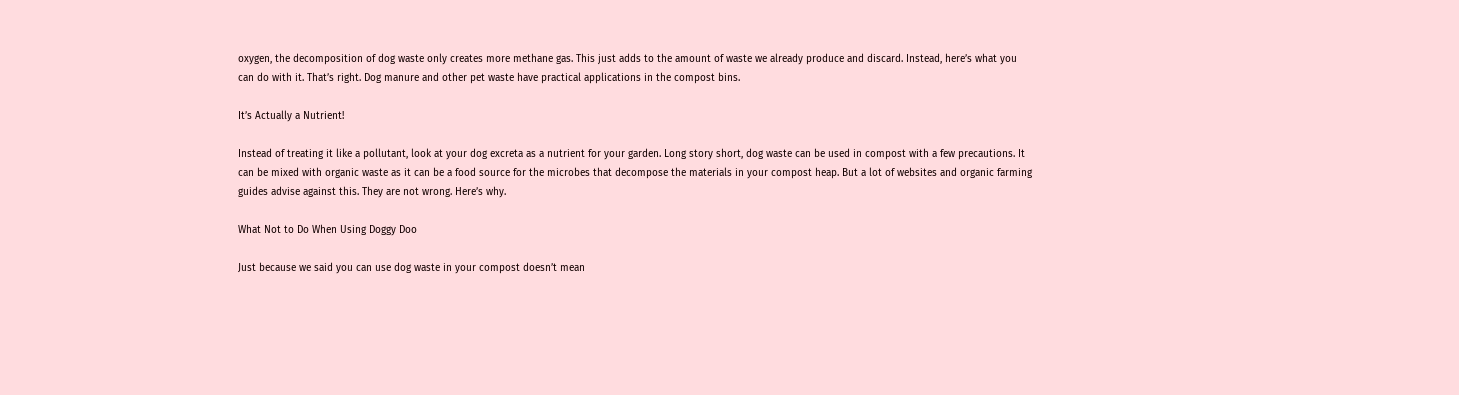oxygen, the decomposition of dog waste only creates more methane gas. This just adds to the amount of waste we already produce and discard. Instead, here’s what you can do with it. That’s right. Dog manure and other pet waste have practical applications in the compost bins.

It’s Actually a Nutrient!

Instead of treating it like a pollutant, look at your dog excreta as a nutrient for your garden. Long story short, dog waste can be used in compost with a few precautions. It can be mixed with organic waste as it can be a food source for the microbes that decompose the materials in your compost heap. But a lot of websites and organic farming guides advise against this. They are not wrong. Here’s why.

What Not to Do When Using Doggy Doo

Just because we said you can use dog waste in your compost doesn’t mean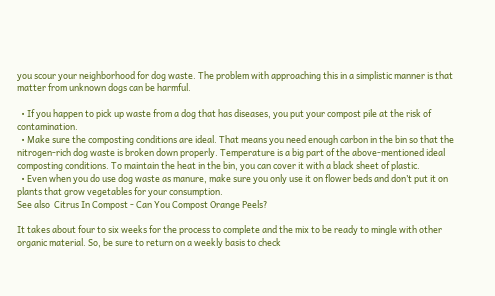you scour your neighborhood for dog waste. The problem with approaching this in a simplistic manner is that matter from unknown dogs can be harmful.

  • If you happen to pick up waste from a dog that has diseases, you put your compost pile at the risk of contamination.
  • Make sure the composting conditions are ideal. That means you need enough carbon in the bin so that the nitrogen-rich dog waste is broken down properly. Temperature is a big part of the above-mentioned ideal composting conditions. To maintain the heat in the bin, you can cover it with a black sheet of plastic.
  • Even when you do use dog waste as manure, make sure you only use it on flower beds and don’t put it on plants that grow vegetables for your consumption.
See also  Citrus In Compost - Can You Compost Orange Peels?

It takes about four to six weeks for the process to complete and the mix to be ready to mingle with other organic material. So, be sure to return on a weekly basis to check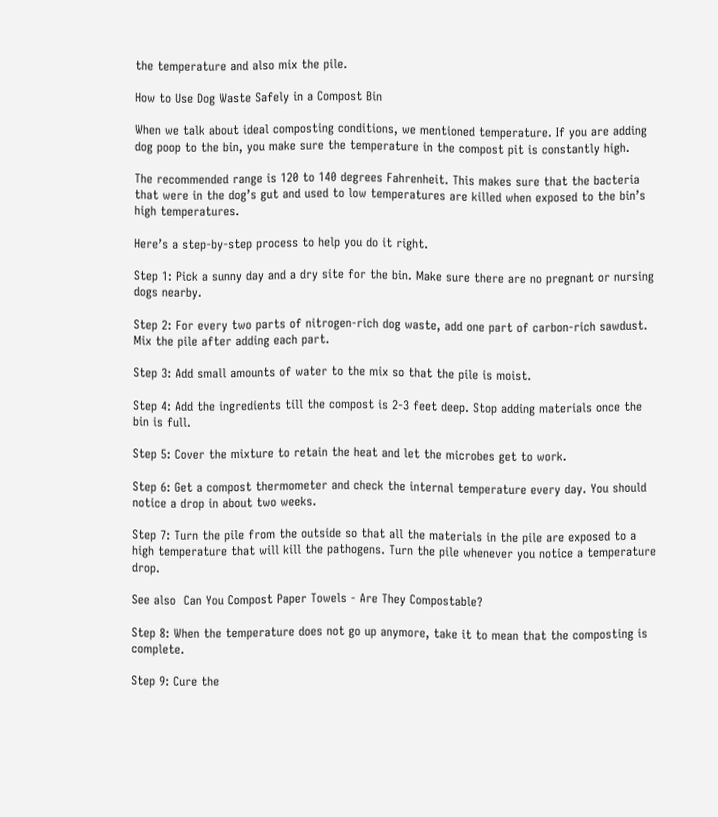the temperature and also mix the pile.

How to Use Dog Waste Safely in a Compost Bin

When we talk about ideal composting conditions, we mentioned temperature. If you are adding dog poop to the bin, you make sure the temperature in the compost pit is constantly high.

The recommended range is 120 to 140 degrees Fahrenheit. This makes sure that the bacteria that were in the dog’s gut and used to low temperatures are killed when exposed to the bin’s high temperatures.

Here’s a step-by-step process to help you do it right.

Step 1: Pick a sunny day and a dry site for the bin. Make sure there are no pregnant or nursing dogs nearby.

Step 2: For every two parts of nitrogen-rich dog waste, add one part of carbon-rich sawdust. Mix the pile after adding each part.

Step 3: Add small amounts of water to the mix so that the pile is moist.

Step 4: Add the ingredients till the compost is 2-3 feet deep. Stop adding materials once the bin is full.

Step 5: Cover the mixture to retain the heat and let the microbes get to work.

Step 6: Get a compost thermometer and check the internal temperature every day. You should notice a drop in about two weeks.

Step 7: Turn the pile from the outside so that all the materials in the pile are exposed to a high temperature that will kill the pathogens. Turn the pile whenever you notice a temperature drop.

See also  Can You Compost Paper Towels - Are They Compostable?

Step 8: When the temperature does not go up anymore, take it to mean that the composting is complete.

Step 9: Cure the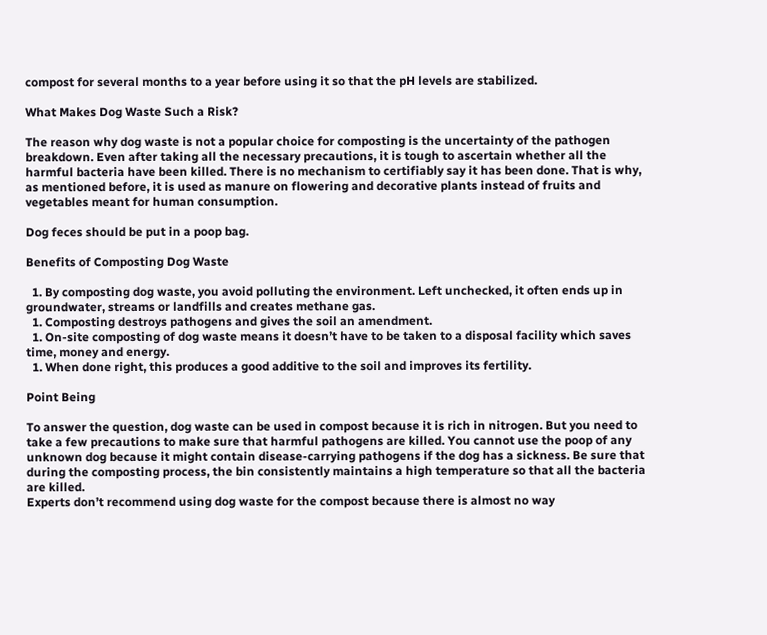compost for several months to a year before using it so that the pH levels are stabilized.

What Makes Dog Waste Such a Risk?

The reason why dog waste is not a popular choice for composting is the uncertainty of the pathogen breakdown. Even after taking all the necessary precautions, it is tough to ascertain whether all the harmful bacteria have been killed. There is no mechanism to certifiably say it has been done. That is why, as mentioned before, it is used as manure on flowering and decorative plants instead of fruits and vegetables meant for human consumption.

Dog feces should be put in a poop bag.

Benefits of Composting Dog Waste

  1. By composting dog waste, you avoid polluting the environment. Left unchecked, it often ends up in groundwater, streams or landfills and creates methane gas.
  1. Composting destroys pathogens and gives the soil an amendment.
  1. On-site composting of dog waste means it doesn’t have to be taken to a disposal facility which saves time, money and energy.
  1. When done right, this produces a good additive to the soil and improves its fertility.

Point Being

To answer the question, dog waste can be used in compost because it is rich in nitrogen. But you need to take a few precautions to make sure that harmful pathogens are killed. You cannot use the poop of any unknown dog because it might contain disease-carrying pathogens if the dog has a sickness. Be sure that during the composting process, the bin consistently maintains a high temperature so that all the bacteria are killed.
Experts don’t recommend using dog waste for the compost because there is almost no way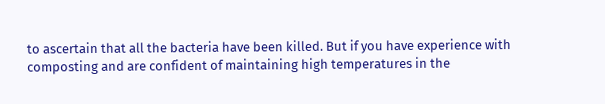to ascertain that all the bacteria have been killed. But if you have experience with composting and are confident of maintaining high temperatures in the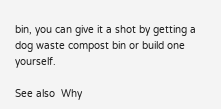bin, you can give it a shot by getting a dog waste compost bin or build one yourself.

See also  Why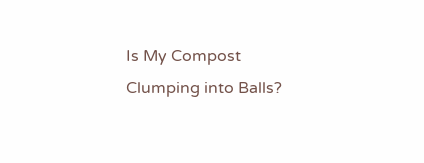Is My Compost Clumping into Balls?